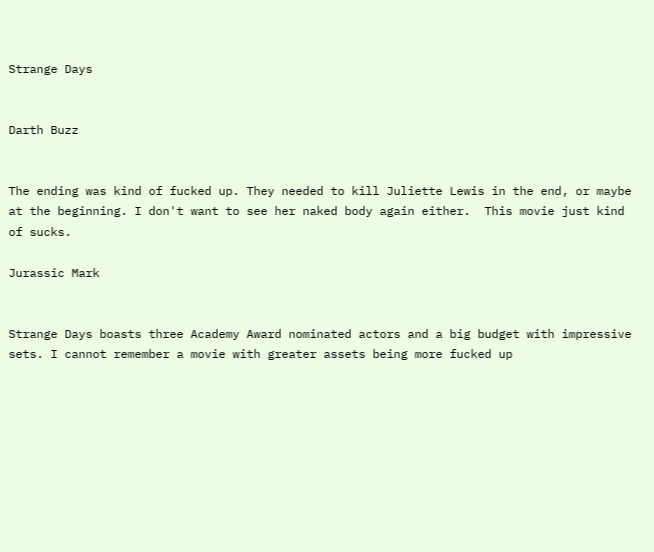Strange Days


Darth Buzz


The ending was kind of fucked up. They needed to kill Juliette Lewis in the end, or maybe at the beginning. I don't want to see her naked body again either.  This movie just kind of sucks.

Jurassic Mark


Strange Days boasts three Academy Award nominated actors and a big budget with impressive sets. I cannot remember a movie with greater assets being more fucked up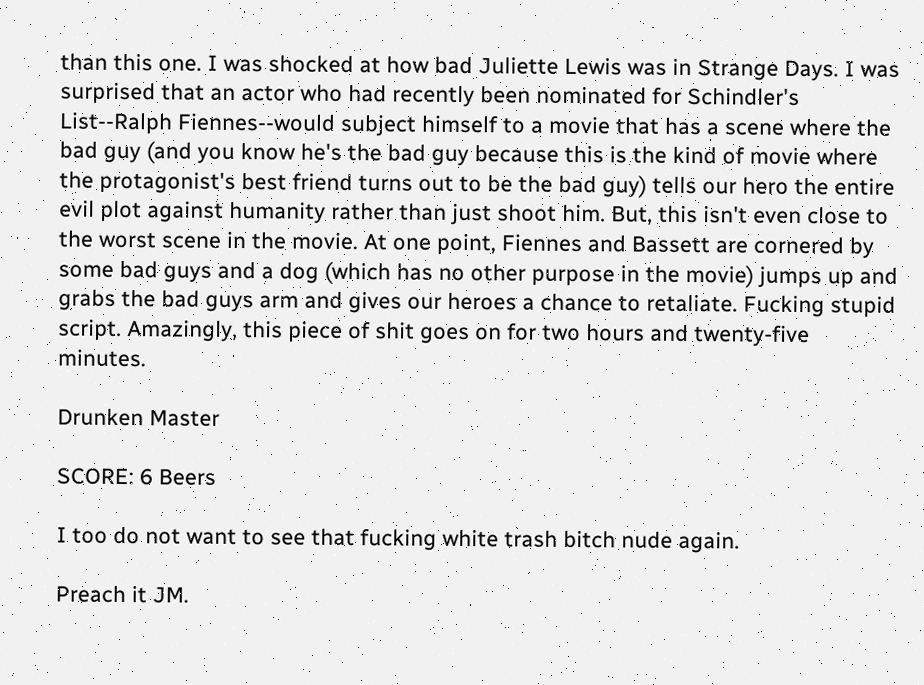than this one. I was shocked at how bad Juliette Lewis was in Strange Days. I was surprised that an actor who had recently been nominated for Schindler's List--Ralph Fiennes--would subject himself to a movie that has a scene where the bad guy (and you know he's the bad guy because this is the kind of movie where the protagonist's best friend turns out to be the bad guy) tells our hero the entire evil plot against humanity rather than just shoot him. But, this isn't even close to the worst scene in the movie. At one point, Fiennes and Bassett are cornered by some bad guys and a dog (which has no other purpose in the movie) jumps up and grabs the bad guys arm and gives our heroes a chance to retaliate. Fucking stupid script. Amazingly, this piece of shit goes on for two hours and twenty-five minutes.

Drunken Master

SCORE: 6 Beers

I too do not want to see that fucking white trash bitch nude again.

Preach it JM.